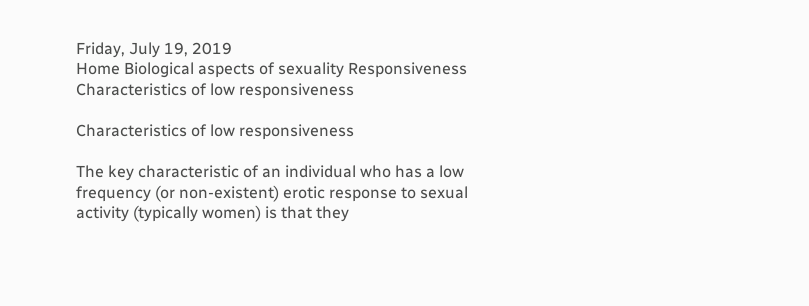Friday, July 19, 2019
Home Biological aspects of sexuality Responsiveness Characteristics of low responsiveness

Characteristics of low responsiveness

The key characteristic of an individual who has a low frequency (or non-existent) erotic response to sexual activity (typically women) is that they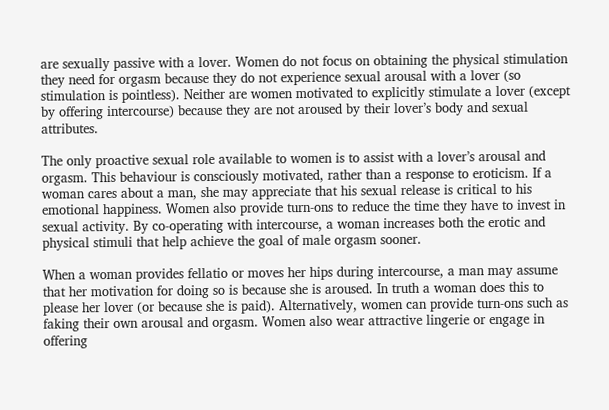are sexually passive with a lover. Women do not focus on obtaining the physical stimulation they need for orgasm because they do not experience sexual arousal with a lover (so stimulation is pointless). Neither are women motivated to explicitly stimulate a lover (except by offering intercourse) because they are not aroused by their lover’s body and sexual attributes.

The only proactive sexual role available to women is to assist with a lover’s arousal and orgasm. This behaviour is consciously motivated, rather than a response to eroticism. If a woman cares about a man, she may appreciate that his sexual release is critical to his emotional happiness. Women also provide turn-ons to reduce the time they have to invest in sexual activity. By co-operating with intercourse, a woman increases both the erotic and physical stimuli that help achieve the goal of male orgasm sooner.

When a woman provides fellatio or moves her hips during intercourse, a man may assume that her motivation for doing so is because she is aroused. In truth a woman does this to please her lover (or because she is paid). Alternatively, women can provide turn-ons such as faking their own arousal and orgasm. Women also wear attractive lingerie or engage in offering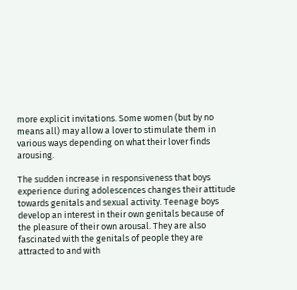more explicit invitations. Some women (but by no means all) may allow a lover to stimulate them in various ways depending on what their lover finds arousing.

The sudden increase in responsiveness that boys experience during adolescences changes their attitude towards genitals and sexual activity. Teenage boys develop an interest in their own genitals because of the pleasure of their own arousal. They are also fascinated with the genitals of people they are attracted to and with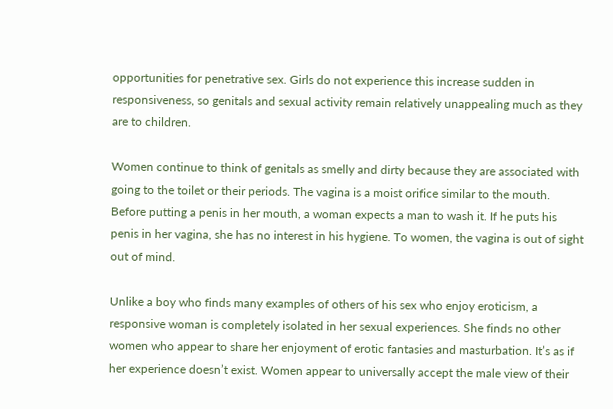opportunities for penetrative sex. Girls do not experience this increase sudden in responsiveness, so genitals and sexual activity remain relatively unappealing much as they are to children.

Women continue to think of genitals as smelly and dirty because they are associated with going to the toilet or their periods. The vagina is a moist orifice similar to the mouth. Before putting a penis in her mouth, a woman expects a man to wash it. If he puts his penis in her vagina, she has no interest in his hygiene. To women, the vagina is out of sight out of mind.

Unlike a boy who finds many examples of others of his sex who enjoy eroticism, a responsive woman is completely isolated in her sexual experiences. She finds no other women who appear to share her enjoyment of erotic fantasies and masturbation. It’s as if her experience doesn’t exist. Women appear to universally accept the male view of their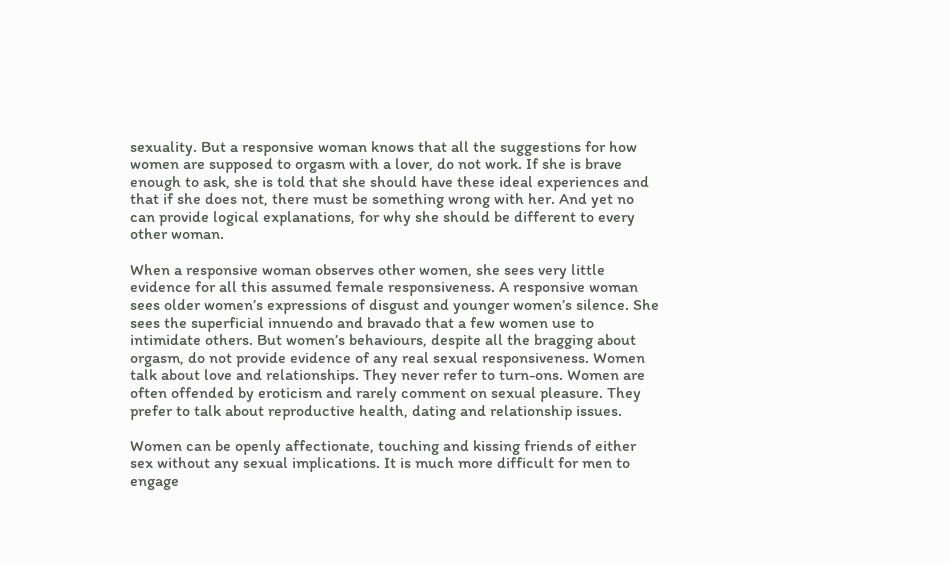sexuality. But a responsive woman knows that all the suggestions for how women are supposed to orgasm with a lover, do not work. If she is brave enough to ask, she is told that she should have these ideal experiences and that if she does not, there must be something wrong with her. And yet no can provide logical explanations, for why she should be different to every other woman.

When a responsive woman observes other women, she sees very little evidence for all this assumed female responsiveness. A responsive woman sees older women’s expressions of disgust and younger women’s silence. She sees the superficial innuendo and bravado that a few women use to intimidate others. But women’s behaviours, despite all the bragging about orgasm, do not provide evidence of any real sexual responsiveness. Women talk about love and relationships. They never refer to turn-ons. Women are often offended by eroticism and rarely comment on sexual pleasure. They prefer to talk about reproductive health, dating and relationship issues.

Women can be openly affectionate, touching and kissing friends of either sex without any sexual implications. It is much more difficult for men to engage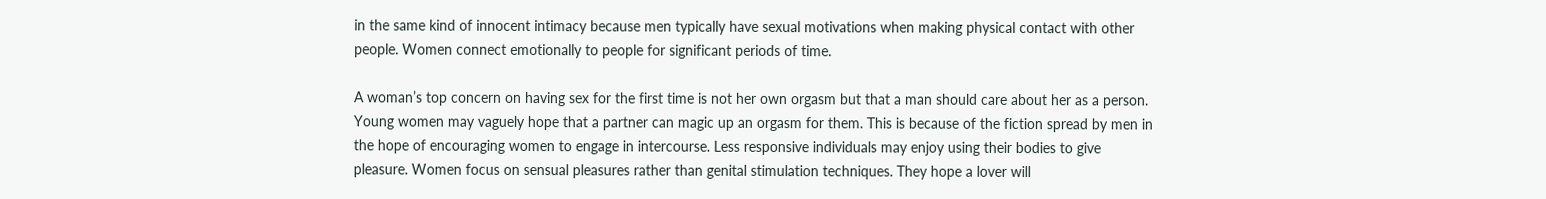in the same kind of innocent intimacy because men typically have sexual motivations when making physical contact with other people. Women connect emotionally to people for significant periods of time.

A woman’s top concern on having sex for the first time is not her own orgasm but that a man should care about her as a person. Young women may vaguely hope that a partner can magic up an orgasm for them. This is because of the fiction spread by men in the hope of encouraging women to engage in intercourse. Less responsive individuals may enjoy using their bodies to give pleasure. Women focus on sensual pleasures rather than genital stimulation techniques. They hope a lover will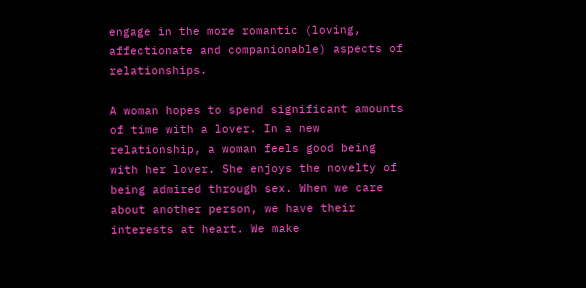engage in the more romantic (loving, affectionate and companionable) aspects of relationships.

A woman hopes to spend significant amounts of time with a lover. In a new relationship, a woman feels good being with her lover. She enjoys the novelty of being admired through sex. When we care about another person, we have their interests at heart. We make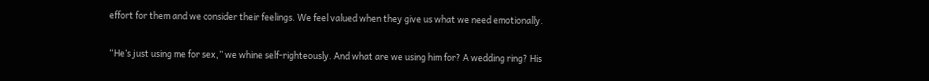effort for them and we consider their feelings. We feel valued when they give us what we need emotionally.

“He’s just using me for sex,” we whine self-righteously. And what are we using him for? A wedding ring? His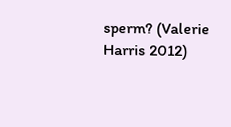sperm? (Valerie Harris 2012)